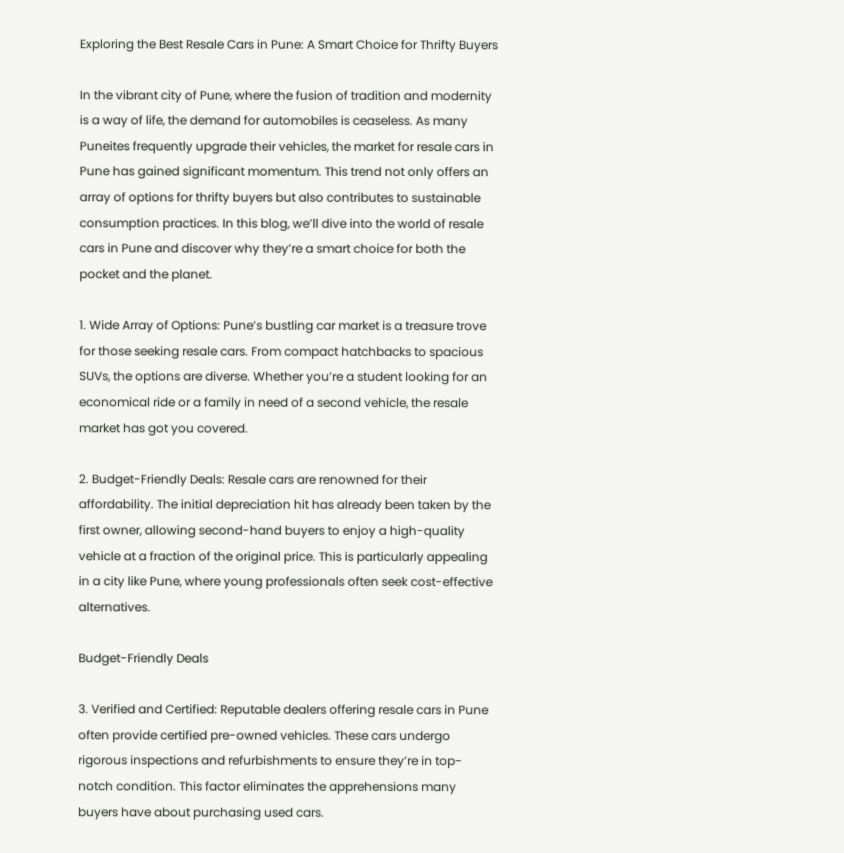Exploring the Best Resale Cars in Pune: A Smart Choice for Thrifty Buyers

In the vibrant city of Pune, where the fusion of tradition and modernity is a way of life, the demand for automobiles is ceaseless. As many Puneites frequently upgrade their vehicles, the market for resale cars in Pune has gained significant momentum. This trend not only offers an array of options for thrifty buyers but also contributes to sustainable consumption practices. In this blog, we’ll dive into the world of resale cars in Pune and discover why they’re a smart choice for both the pocket and the planet.

1. Wide Array of Options: Pune’s bustling car market is a treasure trove for those seeking resale cars. From compact hatchbacks to spacious SUVs, the options are diverse. Whether you’re a student looking for an economical ride or a family in need of a second vehicle, the resale market has got you covered.

2. Budget-Friendly Deals: Resale cars are renowned for their affordability. The initial depreciation hit has already been taken by the first owner, allowing second-hand buyers to enjoy a high-quality vehicle at a fraction of the original price. This is particularly appealing in a city like Pune, where young professionals often seek cost-effective alternatives.

Budget-Friendly Deals

3. Verified and Certified: Reputable dealers offering resale cars in Pune often provide certified pre-owned vehicles. These cars undergo rigorous inspections and refurbishments to ensure they’re in top-notch condition. This factor eliminates the apprehensions many buyers have about purchasing used cars.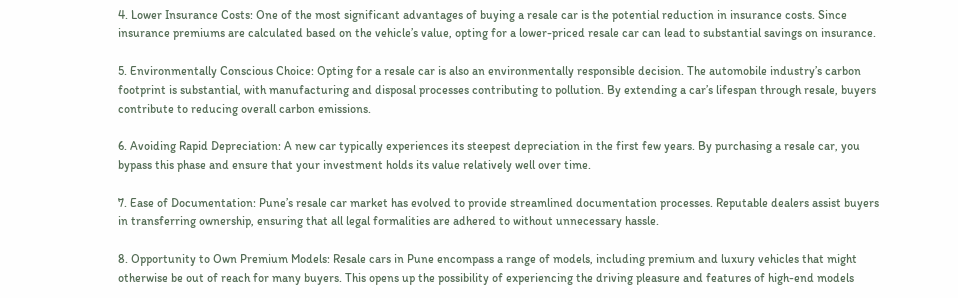4. Lower Insurance Costs: One of the most significant advantages of buying a resale car is the potential reduction in insurance costs. Since insurance premiums are calculated based on the vehicle’s value, opting for a lower-priced resale car can lead to substantial savings on insurance.

5. Environmentally Conscious Choice: Opting for a resale car is also an environmentally responsible decision. The automobile industry’s carbon footprint is substantial, with manufacturing and disposal processes contributing to pollution. By extending a car’s lifespan through resale, buyers contribute to reducing overall carbon emissions.

6. Avoiding Rapid Depreciation: A new car typically experiences its steepest depreciation in the first few years. By purchasing a resale car, you bypass this phase and ensure that your investment holds its value relatively well over time.

7. Ease of Documentation: Pune’s resale car market has evolved to provide streamlined documentation processes. Reputable dealers assist buyers in transferring ownership, ensuring that all legal formalities are adhered to without unnecessary hassle.

8. Opportunity to Own Premium Models: Resale cars in Pune encompass a range of models, including premium and luxury vehicles that might otherwise be out of reach for many buyers. This opens up the possibility of experiencing the driving pleasure and features of high-end models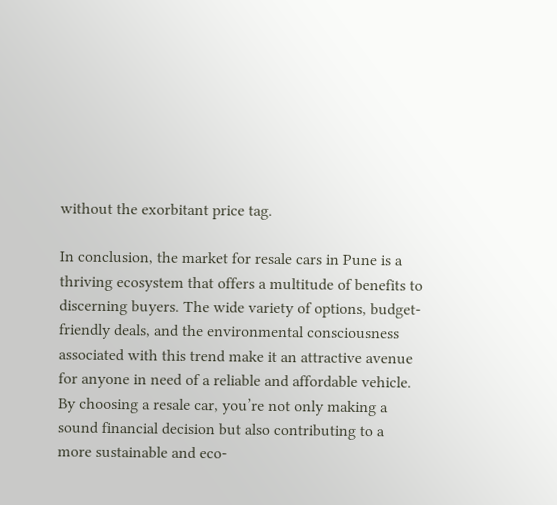without the exorbitant price tag.

In conclusion, the market for resale cars in Pune is a thriving ecosystem that offers a multitude of benefits to discerning buyers. The wide variety of options, budget-friendly deals, and the environmental consciousness associated with this trend make it an attractive avenue for anyone in need of a reliable and affordable vehicle. By choosing a resale car, you’re not only making a sound financial decision but also contributing to a more sustainable and eco-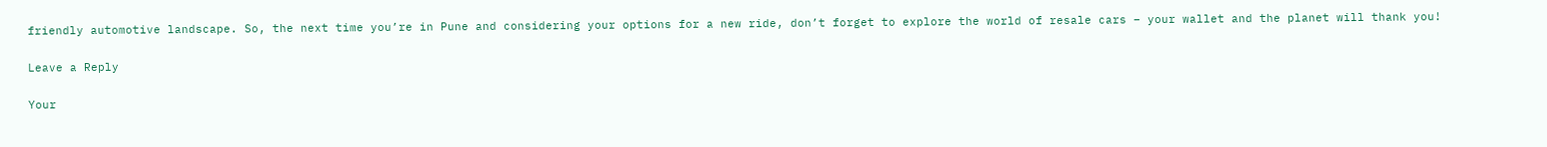friendly automotive landscape. So, the next time you’re in Pune and considering your options for a new ride, don’t forget to explore the world of resale cars – your wallet and the planet will thank you!

Leave a Reply

Your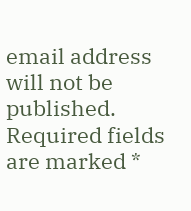email address will not be published. Required fields are marked *